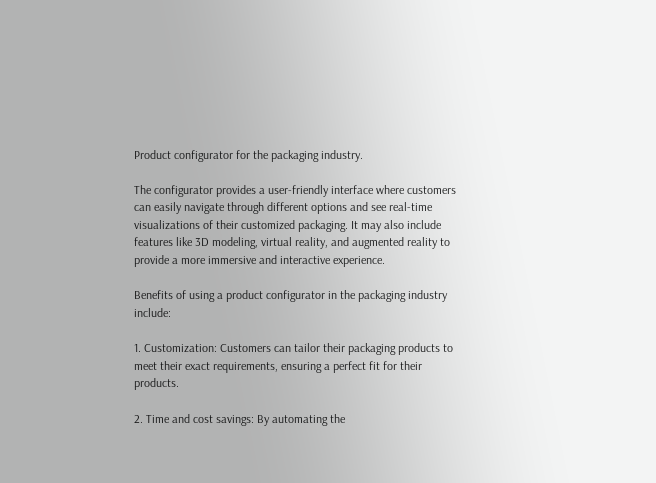Product configurator for the packaging industry.

The configurator provides a user-friendly interface where customers can easily navigate through different options and see real-time visualizations of their customized packaging. It may also include features like 3D modeling, virtual reality, and augmented reality to provide a more immersive and interactive experience.

Benefits of using a product configurator in the packaging industry include:

1. Customization: Customers can tailor their packaging products to meet their exact requirements, ensuring a perfect fit for their products.

2. Time and cost savings: By automating the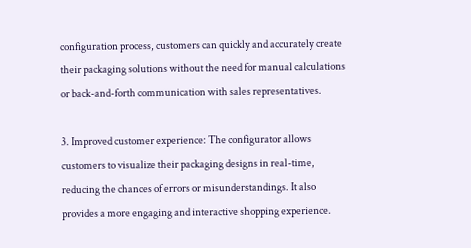configuration process, customers can quickly and accurately create their packaging solutions without the need for manual calculations or back-and-forth communication with sales representatives.

3. Improved customer experience: The configurator allows customers to visualize their packaging designs in real-time, reducing the chances of errors or misunderstandings. It also provides a more engaging and interactive shopping experience.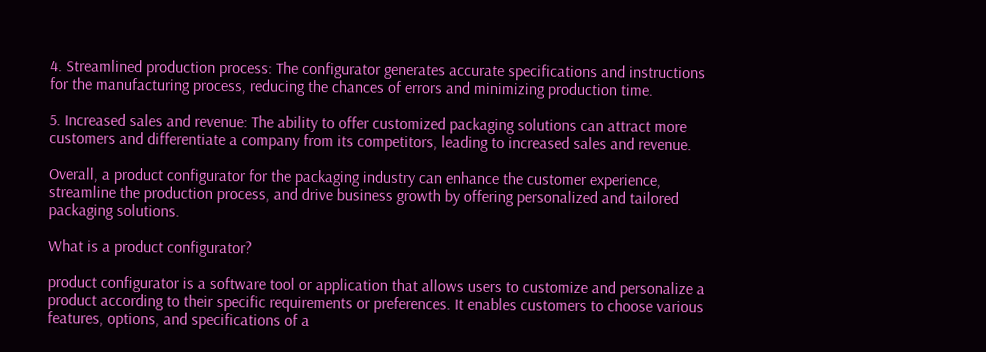4. Streamlined production process: The configurator generates accurate specifications and instructions for the manufacturing process, reducing the chances of errors and minimizing production time.

5. Increased sales and revenue: The ability to offer customized packaging solutions can attract more customers and differentiate a company from its competitors, leading to increased sales and revenue.

Overall, a product configurator for the packaging industry can enhance the customer experience, streamline the production process, and drive business growth by offering personalized and tailored packaging solutions.

What is a product configurator?

product configurator is a software tool or application that allows users to customize and personalize a product according to their specific requirements or preferences. It enables customers to choose various features, options, and specifications of a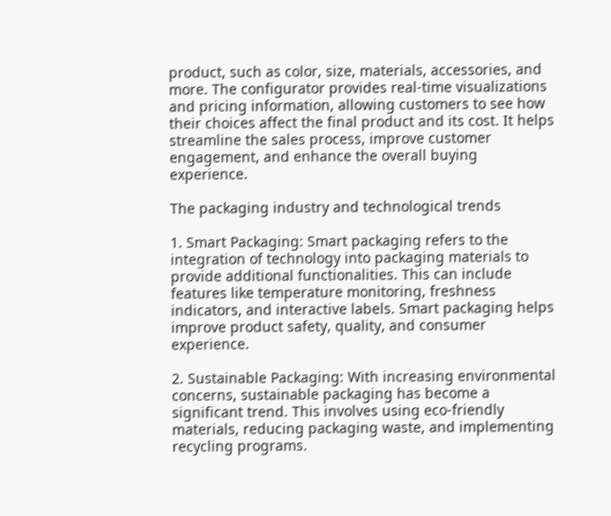product, such as color, size, materials, accessories, and more. The configurator provides real-time visualizations and pricing information, allowing customers to see how their choices affect the final product and its cost. It helps streamline the sales process, improve customer engagement, and enhance the overall buying experience.

The packaging industry and technological trends

1. Smart Packaging: Smart packaging refers to the integration of technology into packaging materials to provide additional functionalities. This can include features like temperature monitoring, freshness indicators, and interactive labels. Smart packaging helps improve product safety, quality, and consumer experience.

2. Sustainable Packaging: With increasing environmental concerns, sustainable packaging has become a significant trend. This involves using eco-friendly materials, reducing packaging waste, and implementing recycling programs.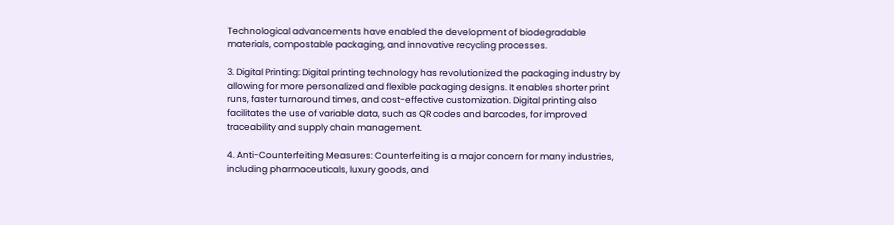Technological advancements have enabled the development of biodegradable materials, compostable packaging, and innovative recycling processes.

3. Digital Printing: Digital printing technology has revolutionized the packaging industry by allowing for more personalized and flexible packaging designs. It enables shorter print runs, faster turnaround times, and cost-effective customization. Digital printing also facilitates the use of variable data, such as QR codes and barcodes, for improved traceability and supply chain management.

4. Anti-Counterfeiting Measures: Counterfeiting is a major concern for many industries, including pharmaceuticals, luxury goods, and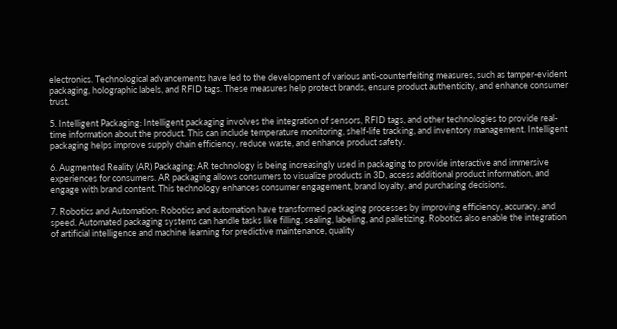electronics. Technological advancements have led to the development of various anti-counterfeiting measures, such as tamper-evident packaging, holographic labels, and RFID tags. These measures help protect brands, ensure product authenticity, and enhance consumer trust.

5. Intelligent Packaging: Intelligent packaging involves the integration of sensors, RFID tags, and other technologies to provide real-time information about the product. This can include temperature monitoring, shelf-life tracking, and inventory management. Intelligent packaging helps improve supply chain efficiency, reduce waste, and enhance product safety.

6. Augmented Reality (AR) Packaging: AR technology is being increasingly used in packaging to provide interactive and immersive experiences for consumers. AR packaging allows consumers to visualize products in 3D, access additional product information, and engage with brand content. This technology enhances consumer engagement, brand loyalty, and purchasing decisions.

7. Robotics and Automation: Robotics and automation have transformed packaging processes by improving efficiency, accuracy, and speed. Automated packaging systems can handle tasks like filling, sealing, labeling, and palletizing. Robotics also enable the integration of artificial intelligence and machine learning for predictive maintenance, quality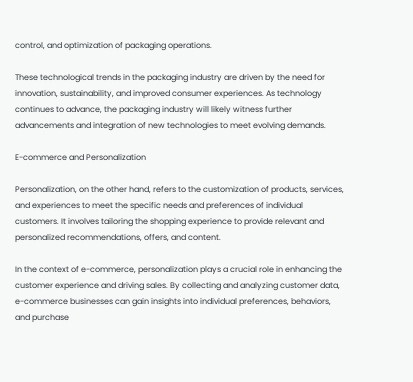control, and optimization of packaging operations.

These technological trends in the packaging industry are driven by the need for innovation, sustainability, and improved consumer experiences. As technology continues to advance, the packaging industry will likely witness further advancements and integration of new technologies to meet evolving demands.

E-commerce and Personalization

Personalization, on the other hand, refers to the customization of products, services, and experiences to meet the specific needs and preferences of individual customers. It involves tailoring the shopping experience to provide relevant and personalized recommendations, offers, and content.

In the context of e-commerce, personalization plays a crucial role in enhancing the customer experience and driving sales. By collecting and analyzing customer data, e-commerce businesses can gain insights into individual preferences, behaviors, and purchase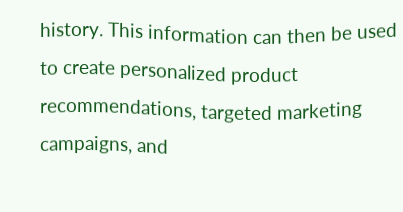history. This information can then be used to create personalized product recommendations, targeted marketing campaigns, and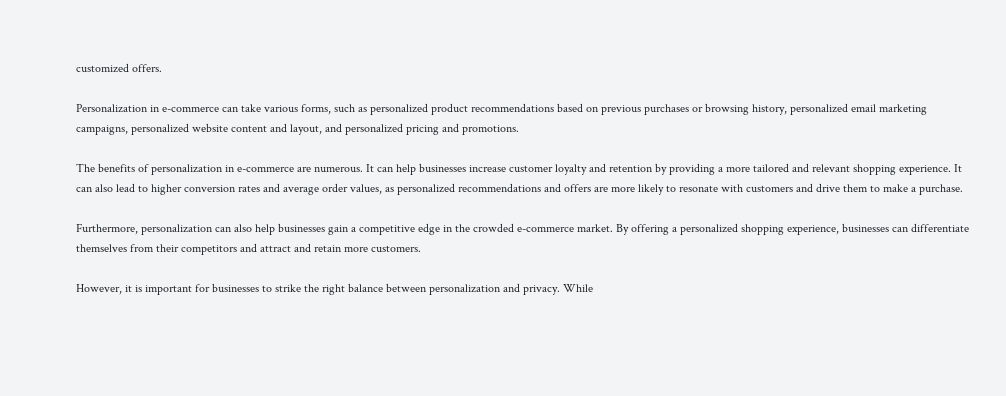customized offers.

Personalization in e-commerce can take various forms, such as personalized product recommendations based on previous purchases or browsing history, personalized email marketing campaigns, personalized website content and layout, and personalized pricing and promotions.

The benefits of personalization in e-commerce are numerous. It can help businesses increase customer loyalty and retention by providing a more tailored and relevant shopping experience. It can also lead to higher conversion rates and average order values, as personalized recommendations and offers are more likely to resonate with customers and drive them to make a purchase.

Furthermore, personalization can also help businesses gain a competitive edge in the crowded e-commerce market. By offering a personalized shopping experience, businesses can differentiate themselves from their competitors and attract and retain more customers.

However, it is important for businesses to strike the right balance between personalization and privacy. While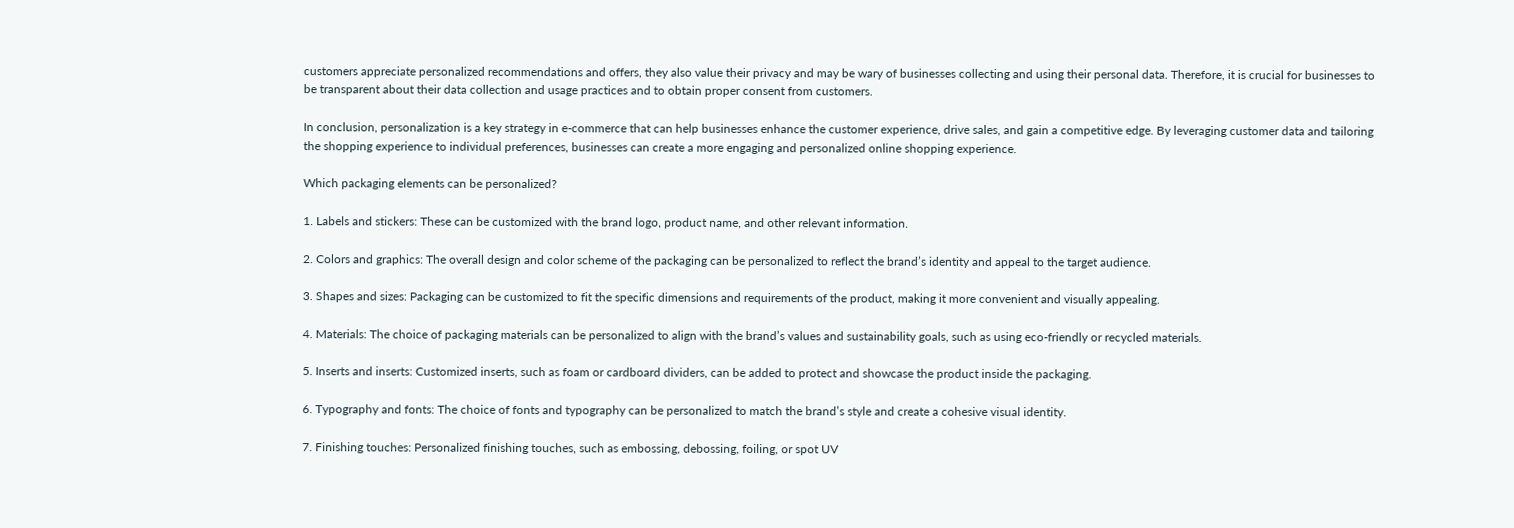customers appreciate personalized recommendations and offers, they also value their privacy and may be wary of businesses collecting and using their personal data. Therefore, it is crucial for businesses to be transparent about their data collection and usage practices and to obtain proper consent from customers.

In conclusion, personalization is a key strategy in e-commerce that can help businesses enhance the customer experience, drive sales, and gain a competitive edge. By leveraging customer data and tailoring the shopping experience to individual preferences, businesses can create a more engaging and personalized online shopping experience.

Which packaging elements can be personalized?

1. Labels and stickers: These can be customized with the brand logo, product name, and other relevant information.

2. Colors and graphics: The overall design and color scheme of the packaging can be personalized to reflect the brand’s identity and appeal to the target audience.

3. Shapes and sizes: Packaging can be customized to fit the specific dimensions and requirements of the product, making it more convenient and visually appealing.

4. Materials: The choice of packaging materials can be personalized to align with the brand’s values and sustainability goals, such as using eco-friendly or recycled materials.

5. Inserts and inserts: Customized inserts, such as foam or cardboard dividers, can be added to protect and showcase the product inside the packaging.

6. Typography and fonts: The choice of fonts and typography can be personalized to match the brand’s style and create a cohesive visual identity.

7. Finishing touches: Personalized finishing touches, such as embossing, debossing, foiling, or spot UV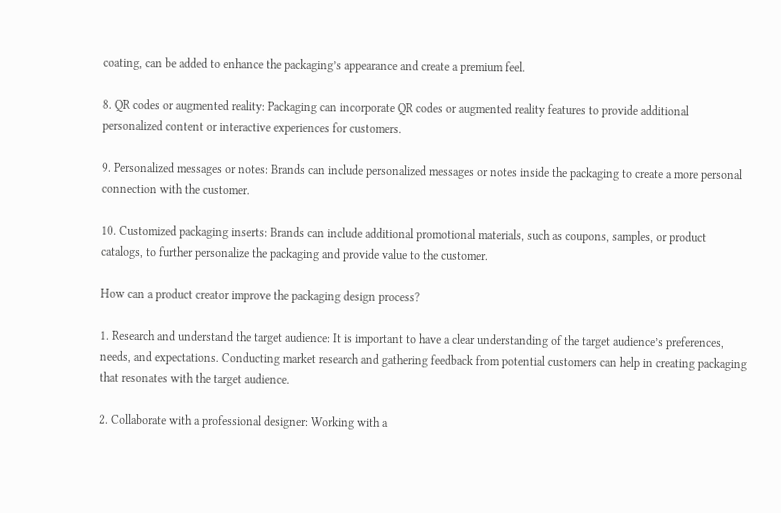coating, can be added to enhance the packaging’s appearance and create a premium feel.

8. QR codes or augmented reality: Packaging can incorporate QR codes or augmented reality features to provide additional personalized content or interactive experiences for customers.

9. Personalized messages or notes: Brands can include personalized messages or notes inside the packaging to create a more personal connection with the customer.

10. Customized packaging inserts: Brands can include additional promotional materials, such as coupons, samples, or product catalogs, to further personalize the packaging and provide value to the customer.

How can a product creator improve the packaging design process?

1. Research and understand the target audience: It is important to have a clear understanding of the target audience’s preferences, needs, and expectations. Conducting market research and gathering feedback from potential customers can help in creating packaging that resonates with the target audience.

2. Collaborate with a professional designer: Working with a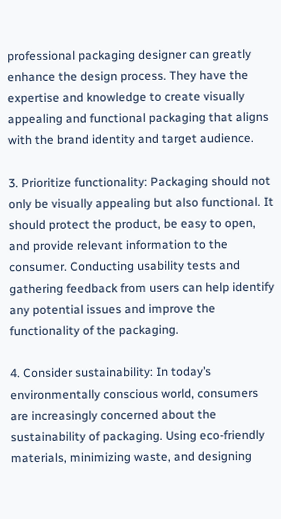professional packaging designer can greatly enhance the design process. They have the expertise and knowledge to create visually appealing and functional packaging that aligns with the brand identity and target audience.

3. Prioritize functionality: Packaging should not only be visually appealing but also functional. It should protect the product, be easy to open, and provide relevant information to the consumer. Conducting usability tests and gathering feedback from users can help identify any potential issues and improve the functionality of the packaging.

4. Consider sustainability: In today’s environmentally conscious world, consumers are increasingly concerned about the sustainability of packaging. Using eco-friendly materials, minimizing waste, and designing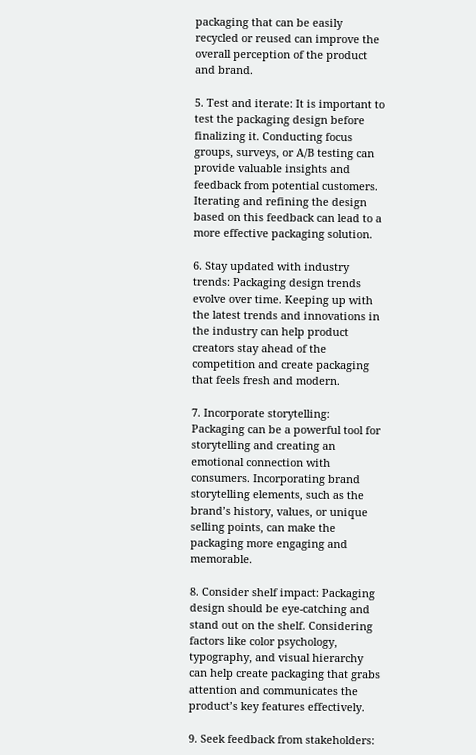packaging that can be easily recycled or reused can improve the overall perception of the product and brand.

5. Test and iterate: It is important to test the packaging design before finalizing it. Conducting focus groups, surveys, or A/B testing can provide valuable insights and feedback from potential customers. Iterating and refining the design based on this feedback can lead to a more effective packaging solution.

6. Stay updated with industry trends: Packaging design trends evolve over time. Keeping up with the latest trends and innovations in the industry can help product creators stay ahead of the competition and create packaging that feels fresh and modern.

7. Incorporate storytelling: Packaging can be a powerful tool for storytelling and creating an emotional connection with consumers. Incorporating brand storytelling elements, such as the brand’s history, values, or unique selling points, can make the packaging more engaging and memorable.

8. Consider shelf impact: Packaging design should be eye-catching and stand out on the shelf. Considering factors like color psychology, typography, and visual hierarchy can help create packaging that grabs attention and communicates the product’s key features effectively.

9. Seek feedback from stakeholders: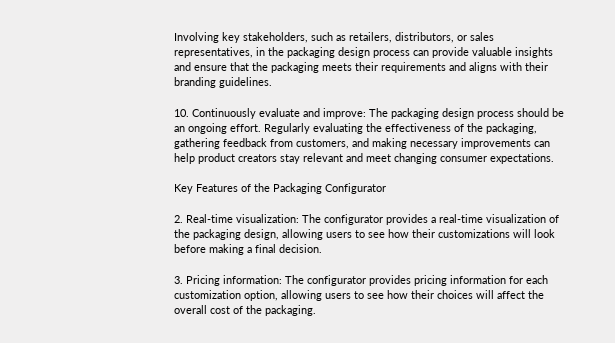Involving key stakeholders, such as retailers, distributors, or sales representatives, in the packaging design process can provide valuable insights and ensure that the packaging meets their requirements and aligns with their branding guidelines.

10. Continuously evaluate and improve: The packaging design process should be an ongoing effort. Regularly evaluating the effectiveness of the packaging, gathering feedback from customers, and making necessary improvements can help product creators stay relevant and meet changing consumer expectations.

Key Features of the Packaging Configurator

2. Real-time visualization: The configurator provides a real-time visualization of the packaging design, allowing users to see how their customizations will look before making a final decision.

3. Pricing information: The configurator provides pricing information for each customization option, allowing users to see how their choices will affect the overall cost of the packaging.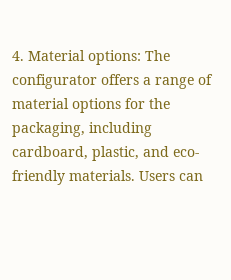4. Material options: The configurator offers a range of material options for the packaging, including cardboard, plastic, and eco-friendly materials. Users can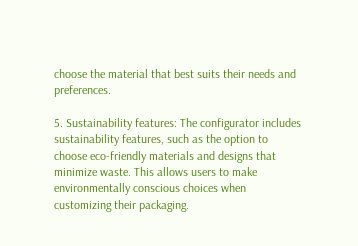choose the material that best suits their needs and preferences.

5. Sustainability features: The configurator includes sustainability features, such as the option to choose eco-friendly materials and designs that minimize waste. This allows users to make environmentally conscious choices when customizing their packaging.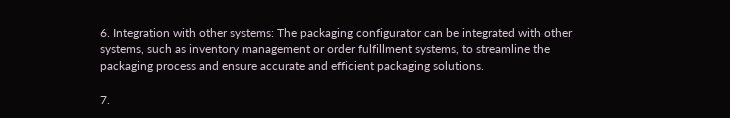6. Integration with other systems: The packaging configurator can be integrated with other systems, such as inventory management or order fulfillment systems, to streamline the packaging process and ensure accurate and efficient packaging solutions.

7.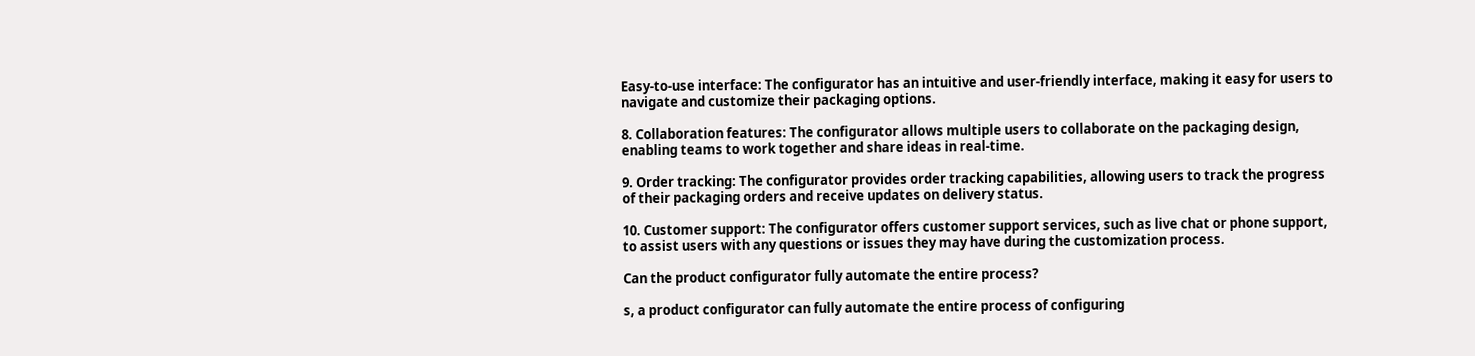Easy-to-use interface: The configurator has an intuitive and user-friendly interface, making it easy for users to navigate and customize their packaging options.

8. Collaboration features: The configurator allows multiple users to collaborate on the packaging design, enabling teams to work together and share ideas in real-time.

9. Order tracking: The configurator provides order tracking capabilities, allowing users to track the progress of their packaging orders and receive updates on delivery status.

10. Customer support: The configurator offers customer support services, such as live chat or phone support, to assist users with any questions or issues they may have during the customization process.

Can the product configurator fully automate the entire process?

s, a product configurator can fully automate the entire process of configuring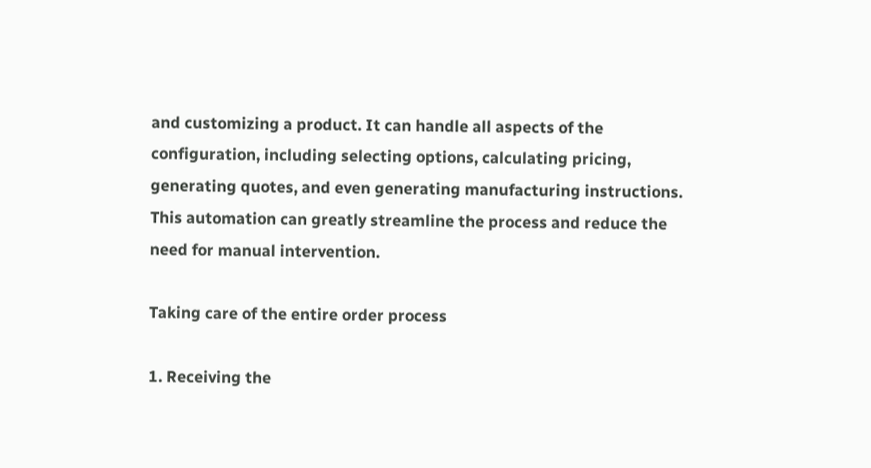and customizing a product. It can handle all aspects of the configuration, including selecting options, calculating pricing, generating quotes, and even generating manufacturing instructions. This automation can greatly streamline the process and reduce the need for manual intervention.

Taking care of the entire order process

1. Receiving the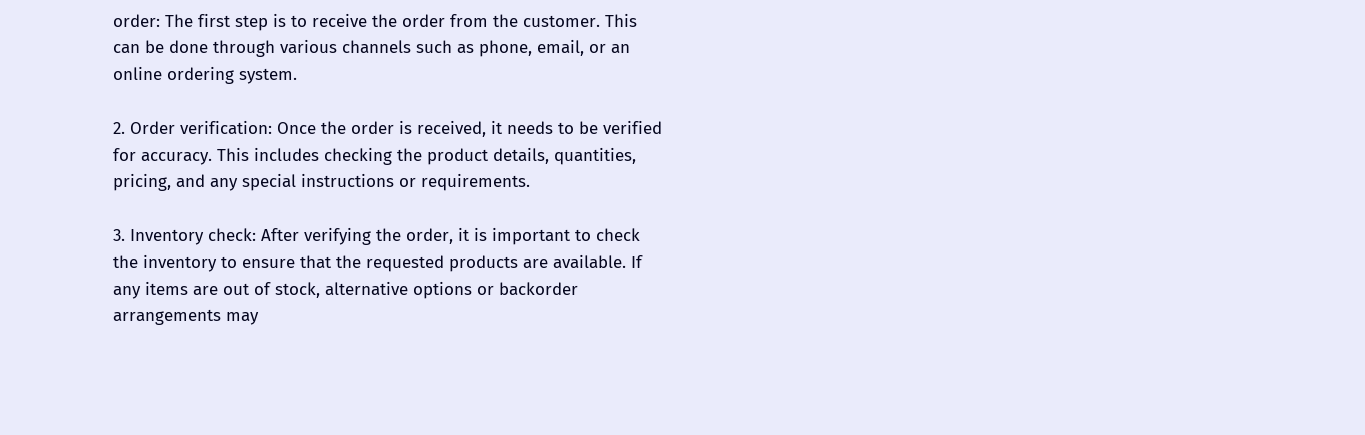order: The first step is to receive the order from the customer. This can be done through various channels such as phone, email, or an online ordering system.

2. Order verification: Once the order is received, it needs to be verified for accuracy. This includes checking the product details, quantities, pricing, and any special instructions or requirements.

3. Inventory check: After verifying the order, it is important to check the inventory to ensure that the requested products are available. If any items are out of stock, alternative options or backorder arrangements may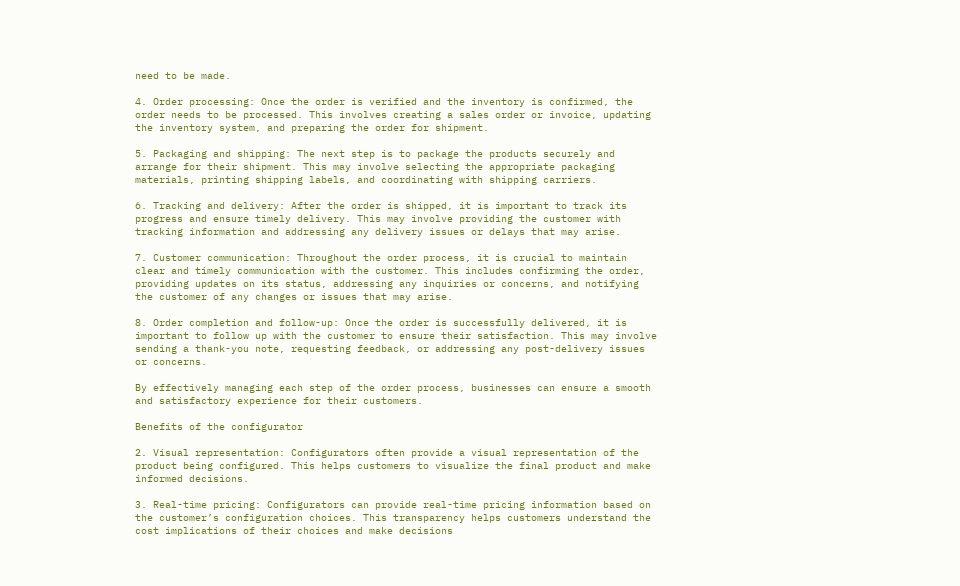need to be made.

4. Order processing: Once the order is verified and the inventory is confirmed, the order needs to be processed. This involves creating a sales order or invoice, updating the inventory system, and preparing the order for shipment.

5. Packaging and shipping: The next step is to package the products securely and arrange for their shipment. This may involve selecting the appropriate packaging materials, printing shipping labels, and coordinating with shipping carriers.

6. Tracking and delivery: After the order is shipped, it is important to track its progress and ensure timely delivery. This may involve providing the customer with tracking information and addressing any delivery issues or delays that may arise.

7. Customer communication: Throughout the order process, it is crucial to maintain clear and timely communication with the customer. This includes confirming the order, providing updates on its status, addressing any inquiries or concerns, and notifying the customer of any changes or issues that may arise.

8. Order completion and follow-up: Once the order is successfully delivered, it is important to follow up with the customer to ensure their satisfaction. This may involve sending a thank-you note, requesting feedback, or addressing any post-delivery issues or concerns.

By effectively managing each step of the order process, businesses can ensure a smooth and satisfactory experience for their customers.

Benefits of the configurator

2. Visual representation: Configurators often provide a visual representation of the product being configured. This helps customers to visualize the final product and make informed decisions.

3. Real-time pricing: Configurators can provide real-time pricing information based on the customer’s configuration choices. This transparency helps customers understand the cost implications of their choices and make decisions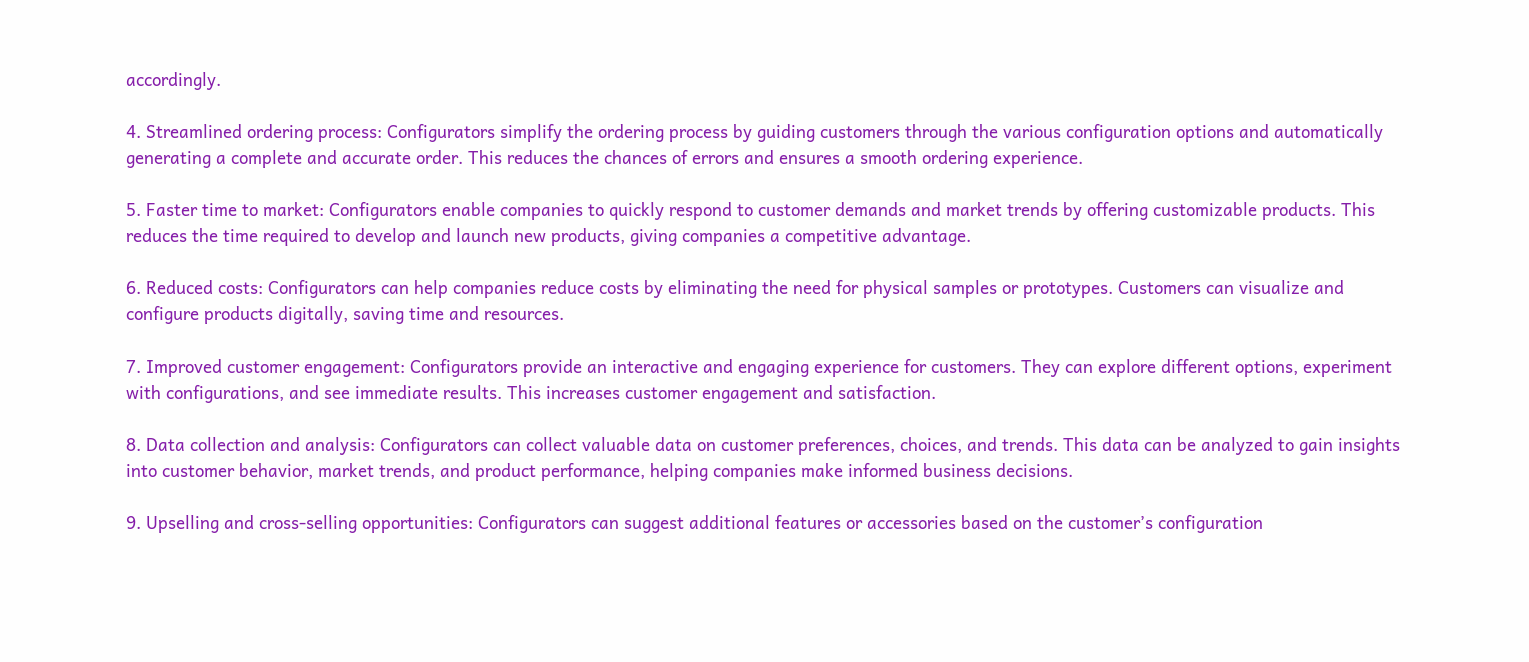accordingly.

4. Streamlined ordering process: Configurators simplify the ordering process by guiding customers through the various configuration options and automatically generating a complete and accurate order. This reduces the chances of errors and ensures a smooth ordering experience.

5. Faster time to market: Configurators enable companies to quickly respond to customer demands and market trends by offering customizable products. This reduces the time required to develop and launch new products, giving companies a competitive advantage.

6. Reduced costs: Configurators can help companies reduce costs by eliminating the need for physical samples or prototypes. Customers can visualize and configure products digitally, saving time and resources.

7. Improved customer engagement: Configurators provide an interactive and engaging experience for customers. They can explore different options, experiment with configurations, and see immediate results. This increases customer engagement and satisfaction.

8. Data collection and analysis: Configurators can collect valuable data on customer preferences, choices, and trends. This data can be analyzed to gain insights into customer behavior, market trends, and product performance, helping companies make informed business decisions.

9. Upselling and cross-selling opportunities: Configurators can suggest additional features or accessories based on the customer’s configuration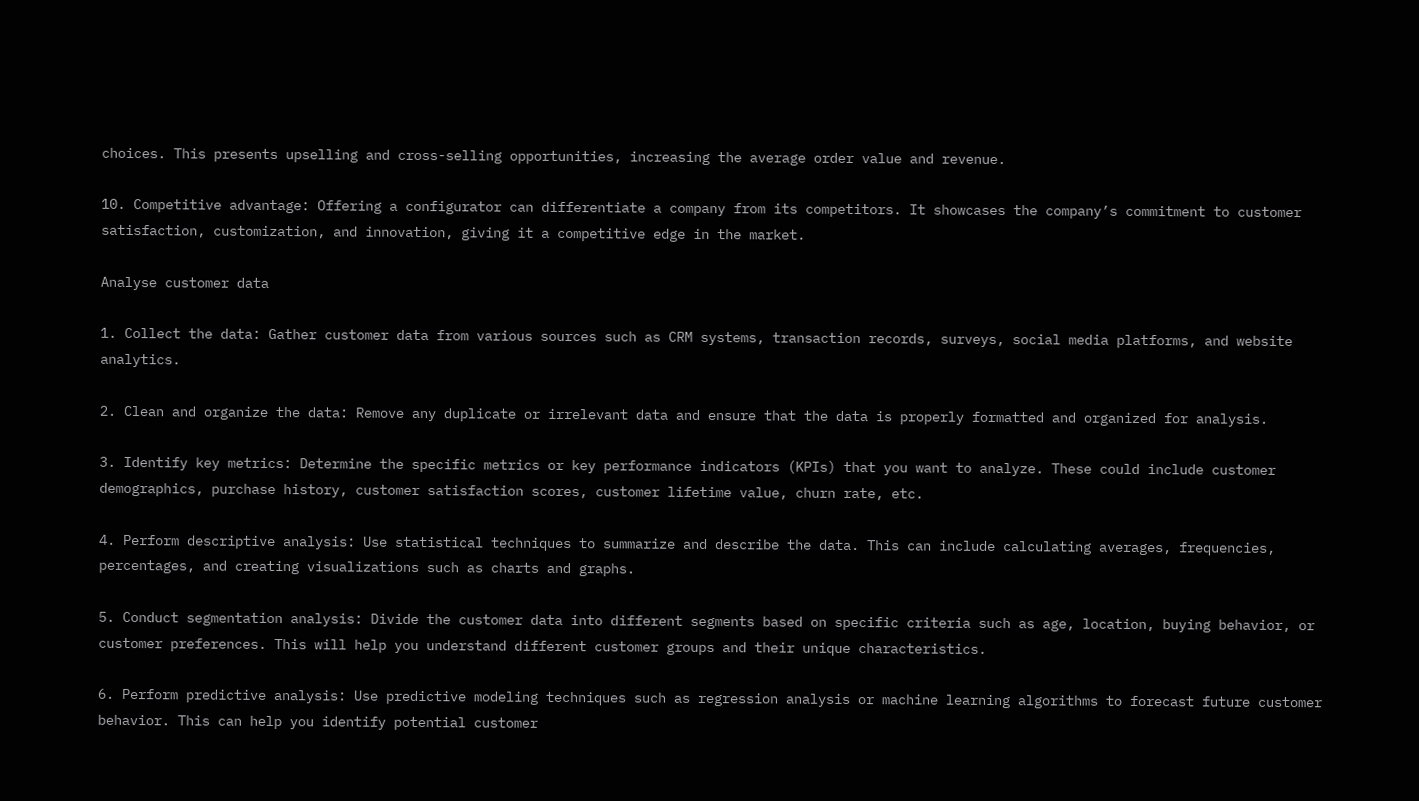choices. This presents upselling and cross-selling opportunities, increasing the average order value and revenue.

10. Competitive advantage: Offering a configurator can differentiate a company from its competitors. It showcases the company’s commitment to customer satisfaction, customization, and innovation, giving it a competitive edge in the market.

Analyse customer data

1. Collect the data: Gather customer data from various sources such as CRM systems, transaction records, surveys, social media platforms, and website analytics.

2. Clean and organize the data: Remove any duplicate or irrelevant data and ensure that the data is properly formatted and organized for analysis.

3. Identify key metrics: Determine the specific metrics or key performance indicators (KPIs) that you want to analyze. These could include customer demographics, purchase history, customer satisfaction scores, customer lifetime value, churn rate, etc.

4. Perform descriptive analysis: Use statistical techniques to summarize and describe the data. This can include calculating averages, frequencies, percentages, and creating visualizations such as charts and graphs.

5. Conduct segmentation analysis: Divide the customer data into different segments based on specific criteria such as age, location, buying behavior, or customer preferences. This will help you understand different customer groups and their unique characteristics.

6. Perform predictive analysis: Use predictive modeling techniques such as regression analysis or machine learning algorithms to forecast future customer behavior. This can help you identify potential customer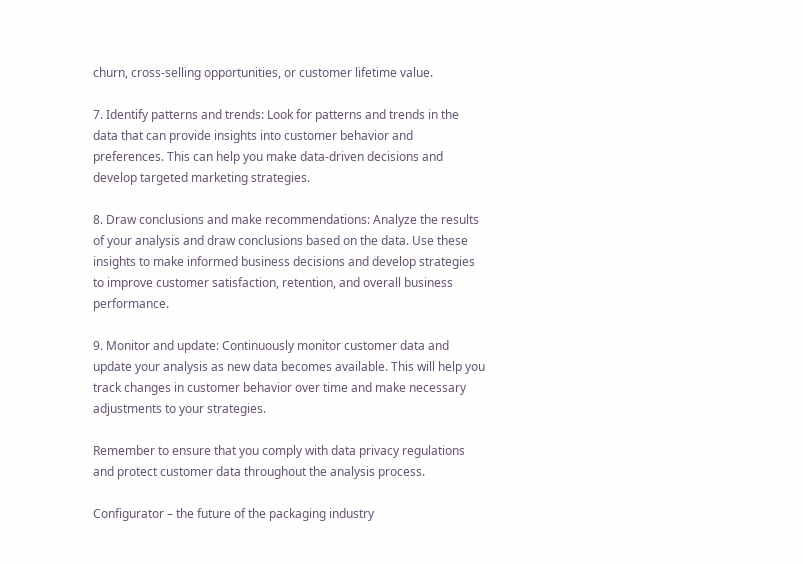churn, cross-selling opportunities, or customer lifetime value.

7. Identify patterns and trends: Look for patterns and trends in the data that can provide insights into customer behavior and preferences. This can help you make data-driven decisions and develop targeted marketing strategies.

8. Draw conclusions and make recommendations: Analyze the results of your analysis and draw conclusions based on the data. Use these insights to make informed business decisions and develop strategies to improve customer satisfaction, retention, and overall business performance.

9. Monitor and update: Continuously monitor customer data and update your analysis as new data becomes available. This will help you track changes in customer behavior over time and make necessary adjustments to your strategies.

Remember to ensure that you comply with data privacy regulations and protect customer data throughout the analysis process.

Configurator – the future of the packaging industry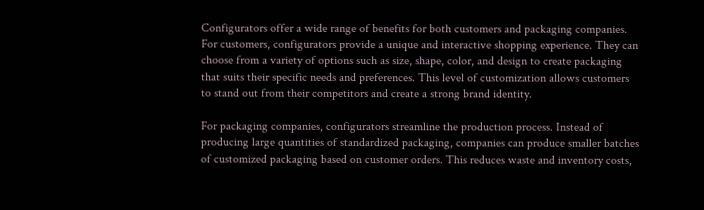Configurators offer a wide range of benefits for both customers and packaging companies. For customers, configurators provide a unique and interactive shopping experience. They can choose from a variety of options such as size, shape, color, and design to create packaging that suits their specific needs and preferences. This level of customization allows customers to stand out from their competitors and create a strong brand identity.

For packaging companies, configurators streamline the production process. Instead of producing large quantities of standardized packaging, companies can produce smaller batches of customized packaging based on customer orders. This reduces waste and inventory costs,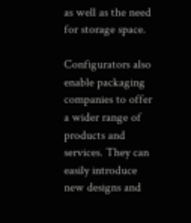as well as the need for storage space.

Configurators also enable packaging companies to offer a wider range of products and services. They can easily introduce new designs and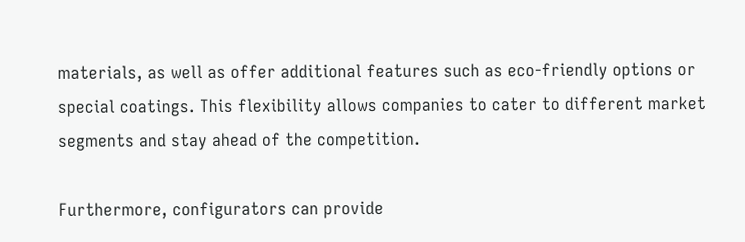materials, as well as offer additional features such as eco-friendly options or special coatings. This flexibility allows companies to cater to different market segments and stay ahead of the competition.

Furthermore, configurators can provide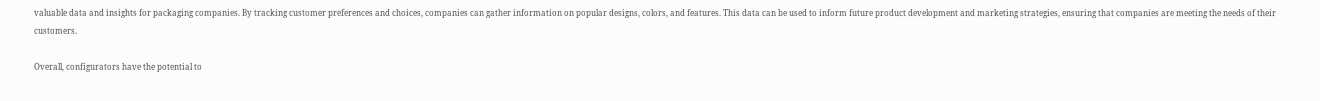valuable data and insights for packaging companies. By tracking customer preferences and choices, companies can gather information on popular designs, colors, and features. This data can be used to inform future product development and marketing strategies, ensuring that companies are meeting the needs of their customers.

Overall, configurators have the potential to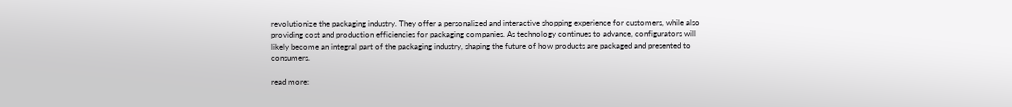revolutionize the packaging industry. They offer a personalized and interactive shopping experience for customers, while also providing cost and production efficiencies for packaging companies. As technology continues to advance, configurators will likely become an integral part of the packaging industry, shaping the future of how products are packaged and presented to consumers.

read more: